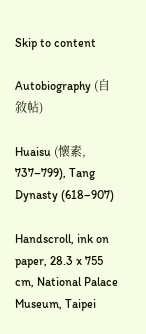Skip to content

Autobiography (自敘帖)

Huaisu (懷素, 737–799), Tang Dynasty (618–907)

Handscroll, ink on paper, 28.3 x 755 cm, National Palace Museum, Taipei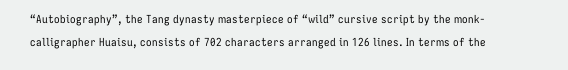“Autobiography”, the Tang dynasty masterpiece of “wild” cursive script by the monk-calligrapher Huaisu, consists of 702 characters arranged in 126 lines. In terms of the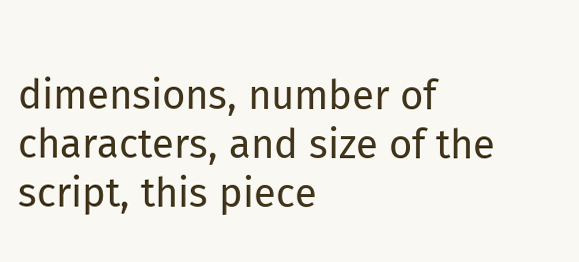dimensions, number of characters, and size of the script, this piece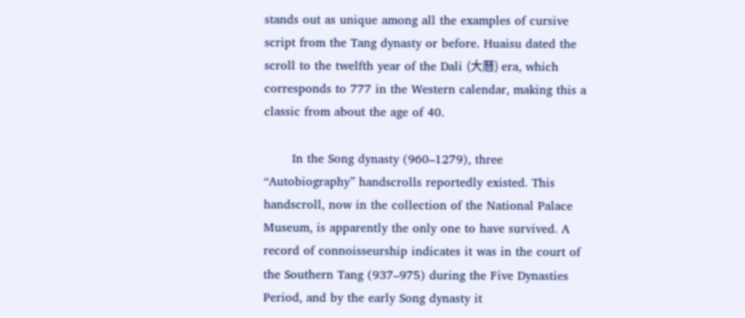stands out as unique among all the examples of cursive script from the Tang dynasty or before. Huaisu dated the scroll to the twelfth year of the Dali (大曆) era, which corresponds to 777 in the Western calendar, making this a classic from about the age of 40.

       In the Song dynasty (960–1279), three “Autobiography” handscrolls reportedly existed. This handscroll, now in the collection of the National Palace Museum, is apparently the only one to have survived. A record of connoisseurship indicates it was in the court of the Southern Tang (937–975) during the Five Dynasties Period, and by the early Song dynasty it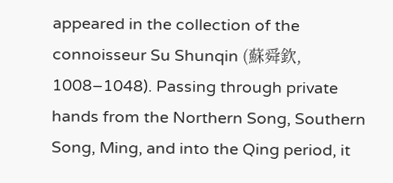appeared in the collection of the connoisseur Su Shunqin (蘇舜欽, 1008–1048). Passing through private hands from the Northern Song, Southern Song, Ming, and into the Qing period, it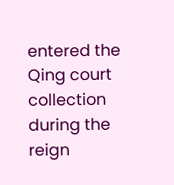entered the Qing court collection during the reign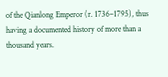of the Qianlong Emperor (r. 1736–1795), thus having a documented history of more than a thousand years.